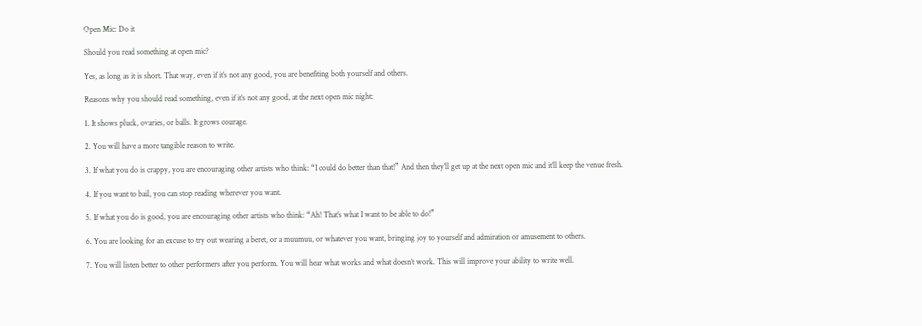Open Mic: Do it

Should you read something at open mic?

Yes, as long as it is short. That way, even if it’s not any good, you are benefiting both yourself and others.

Reasons why you should read something, even if it’s not any good, at the next open mic night:

1. It shows pluck, ovaries, or balls. It grows courage.

2. You will have a more tangible reason to write.

3. If what you do is crappy, you are encouraging other artists who think: “I could do better than that!” And then they’ll get up at the next open mic and it’ll keep the venue fresh.

4. If you want to bail, you can stop reading wherever you want.

5. If what you do is good, you are encouraging other artists who think: “Ah! That’s what I want to be able to do!”

6. You are looking for an excuse to try out wearing a beret, or a muumuu, or whatever you want, bringing joy to yourself and admiration or amusement to others.

7. You will listen better to other performers after you perform. You will hear what works and what doesn’t work. This will improve your ability to write well.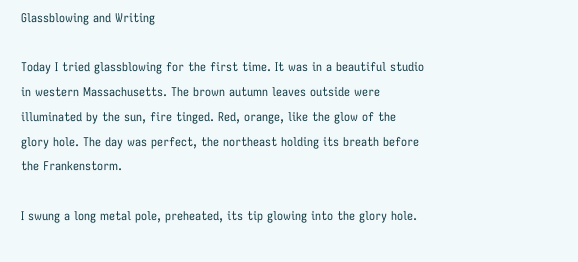Glassblowing and Writing

Today I tried glassblowing for the first time. It was in a beautiful studio in western Massachusetts. The brown autumn leaves outside were illuminated by the sun, fire tinged. Red, orange, like the glow of the glory hole. The day was perfect, the northeast holding its breath before the Frankenstorm.

I swung a long metal pole, preheated, its tip glowing into the glory hole.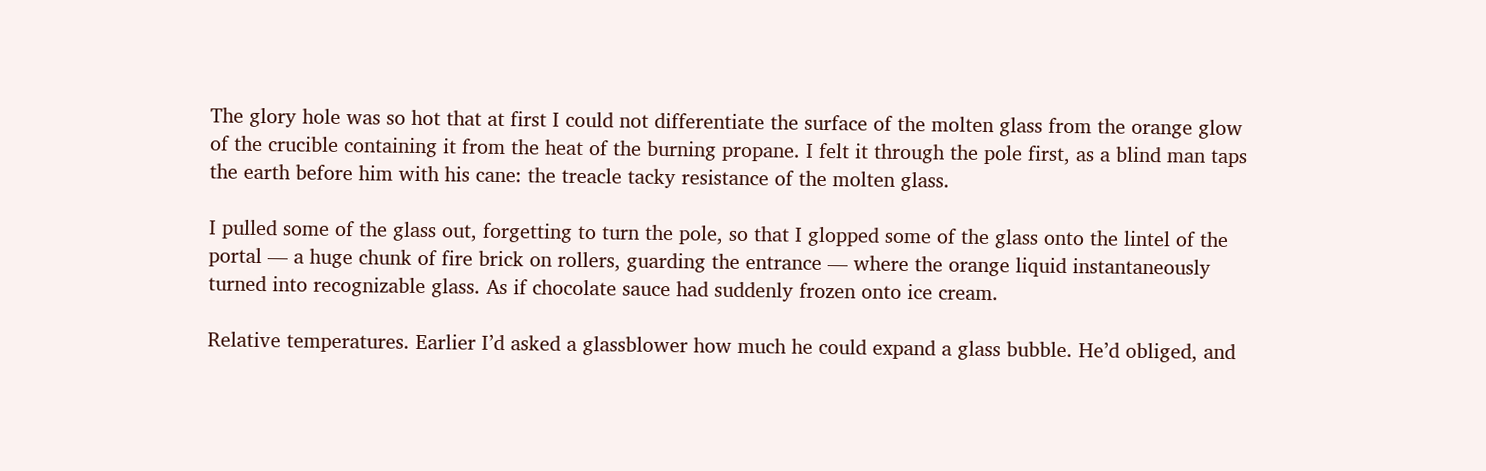The glory hole was so hot that at first I could not differentiate the surface of the molten glass from the orange glow of the crucible containing it from the heat of the burning propane. I felt it through the pole first, as a blind man taps the earth before him with his cane: the treacle tacky resistance of the molten glass.

I pulled some of the glass out, forgetting to turn the pole, so that I glopped some of the glass onto the lintel of the portal — a huge chunk of fire brick on rollers, guarding the entrance — where the orange liquid instantaneously turned into recognizable glass. As if chocolate sauce had suddenly frozen onto ice cream.

Relative temperatures. Earlier I’d asked a glassblower how much he could expand a glass bubble. He’d obliged, and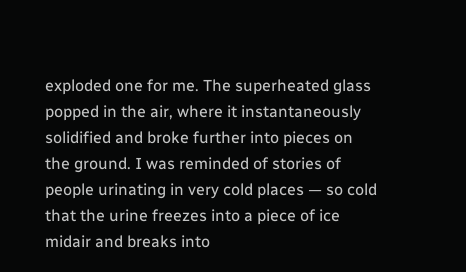exploded one for me. The superheated glass popped in the air, where it instantaneously solidified and broke further into pieces on the ground. I was reminded of stories of people urinating in very cold places — so cold that the urine freezes into a piece of ice midair and breaks into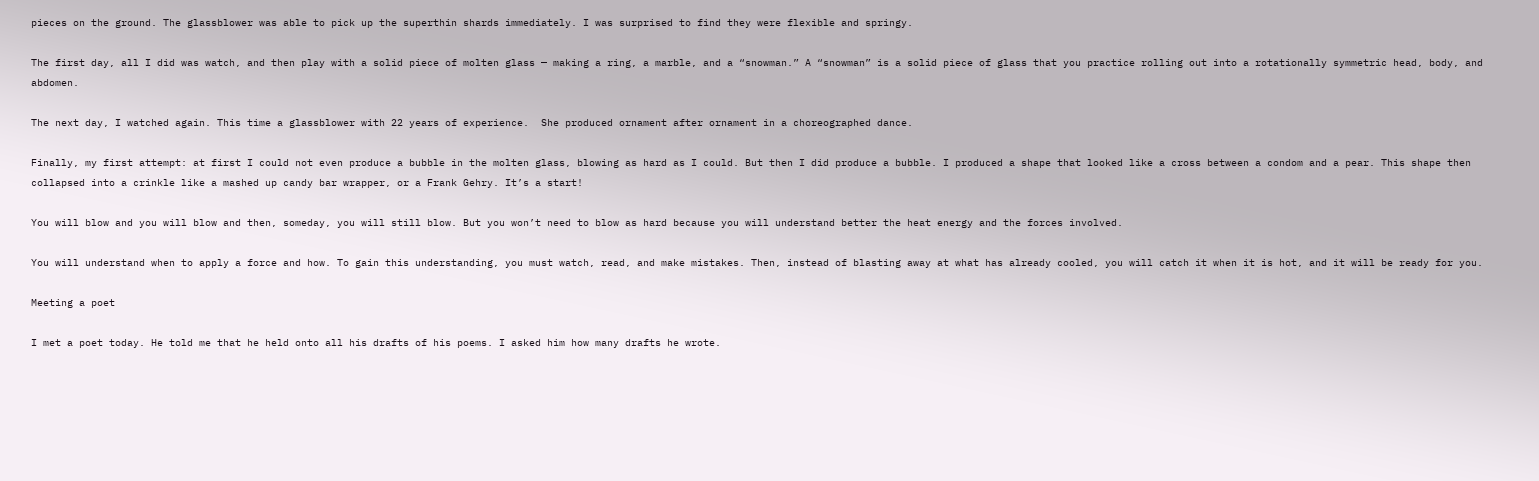pieces on the ground. The glassblower was able to pick up the superthin shards immediately. I was surprised to find they were flexible and springy.

The first day, all I did was watch, and then play with a solid piece of molten glass — making a ring, a marble, and a “snowman.” A “snowman” is a solid piece of glass that you practice rolling out into a rotationally symmetric head, body, and abdomen.

The next day, I watched again. This time a glassblower with 22 years of experience.  She produced ornament after ornament in a choreographed dance.

Finally, my first attempt: at first I could not even produce a bubble in the molten glass, blowing as hard as I could. But then I did produce a bubble. I produced a shape that looked like a cross between a condom and a pear. This shape then collapsed into a crinkle like a mashed up candy bar wrapper, or a Frank Gehry. It’s a start!

You will blow and you will blow and then, someday, you will still blow. But you won’t need to blow as hard because you will understand better the heat energy and the forces involved.

You will understand when to apply a force and how. To gain this understanding, you must watch, read, and make mistakes. Then, instead of blasting away at what has already cooled, you will catch it when it is hot, and it will be ready for you.

Meeting a poet

I met a poet today. He told me that he held onto all his drafts of his poems. I asked him how many drafts he wrote.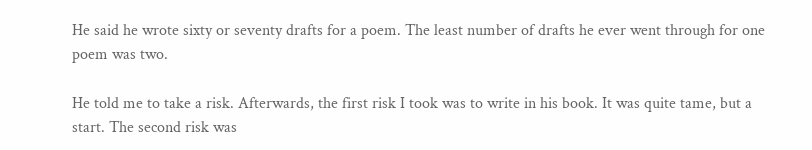He said he wrote sixty or seventy drafts for a poem. The least number of drafts he ever went through for one poem was two.

He told me to take a risk. Afterwards, the first risk I took was to write in his book. It was quite tame, but a start. The second risk was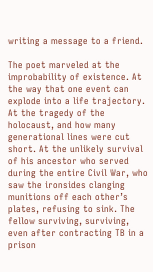writing a message to a friend.

The poet marveled at the improbability of existence. At the way that one event can explode into a life trajectory. At the tragedy of the holocaust, and how many generational lines were cut short. At the unlikely survival of his ancestor who served during the entire Civil War, who saw the ironsides clanging munitions off each other’s plates, refusing to sink. The fellow surviving, surviving, even after contracting TB in a prison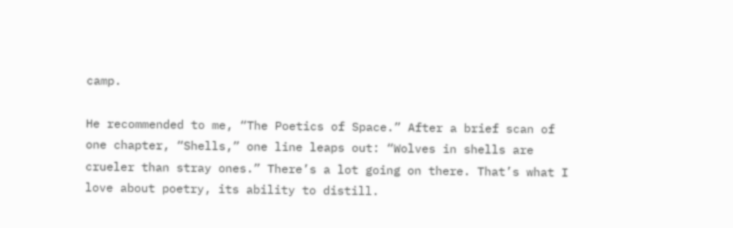camp.

He recommended to me, “The Poetics of Space.” After a brief scan of one chapter, “Shells,” one line leaps out: “Wolves in shells are crueler than stray ones.” There’s a lot going on there. That’s what I love about poetry, its ability to distill.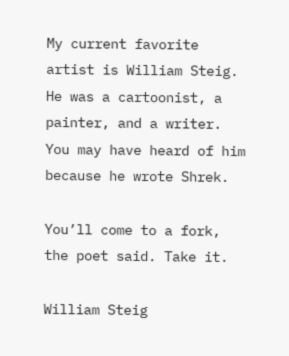My current favorite artist is William Steig. He was a cartoonist, a painter, and a writer. You may have heard of him because he wrote Shrek.

You’ll come to a fork, the poet said. Take it.

William Steig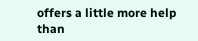offers a little more help than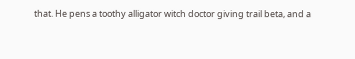that. He pens a toothy alligator witch doctor giving trail beta, and a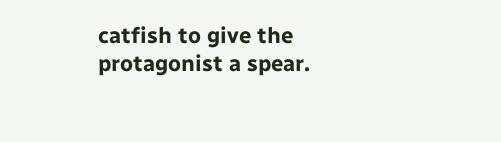catfish to give the protagonist a spear.